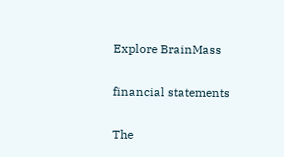Explore BrainMass

financial statements

The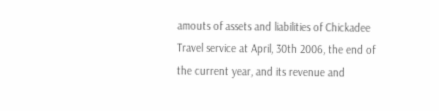amouts of assets and liabilities of Chickadee Travel service at April, 30th 2006, the end of the current year, and its revenue and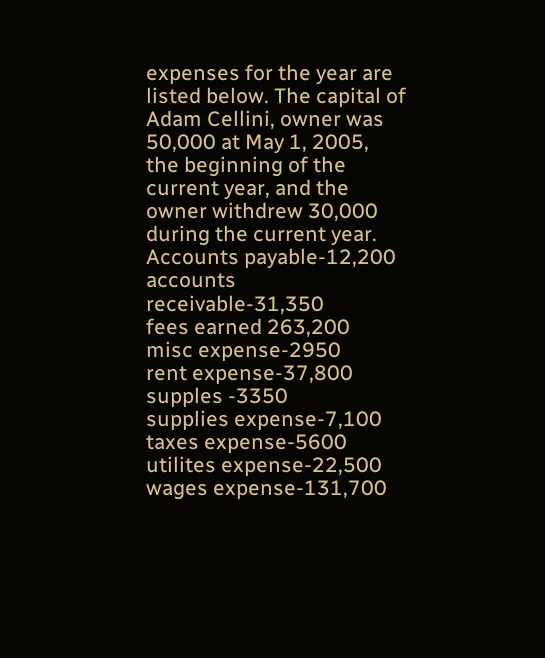expenses for the year are listed below. The capital of Adam Cellini, owner was 50,000 at May 1, 2005, the beginning of the current year, and the owner withdrew 30,000 during the current year.
Accounts payable-12,200
accounts receivable-31,350
fees earned 263,200
misc expense-2950
rent expense-37,800
supples -3350
supplies expense-7,100
taxes expense-5600
utilites expense-22,500
wages expense-131,700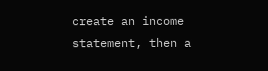create an income statement, then a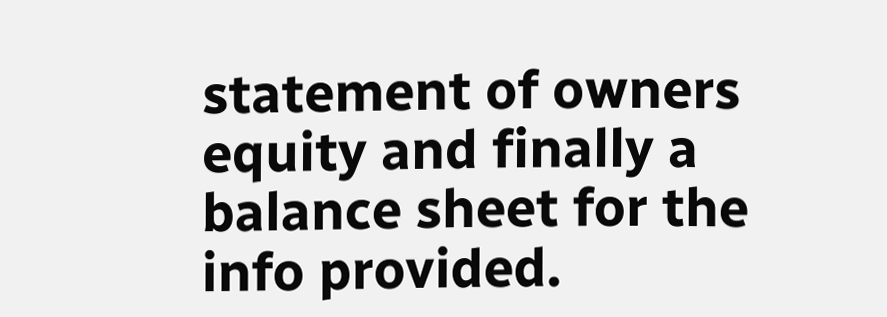statement of owners equity and finally a balance sheet for the info provided.